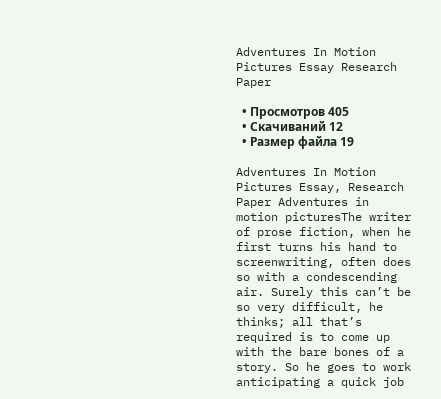Adventures In Motion Pictures Essay Research Paper

  • Просмотров 405
  • Скачиваний 12
  • Размер файла 19

Adventures In Motion Pictures Essay, Research Paper Adventures in motion picturesThe writer of prose fiction, when he first turns his hand to screenwriting, often does so with a condescending air. Surely this can’t be so very difficult, he thinks; all that’s required is to come up with the bare bones of a story. So he goes to work anticipating a quick job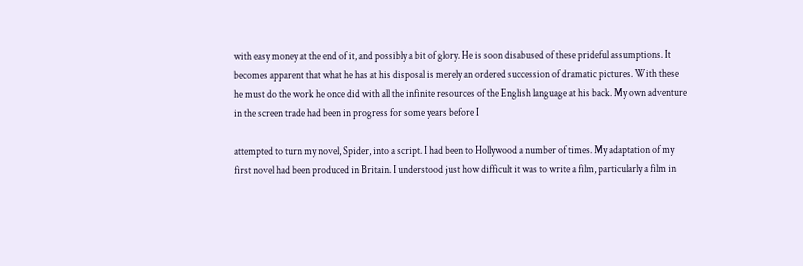with easy money at the end of it, and possibly a bit of glory. He is soon disabused of these prideful assumptions. It becomes apparent that what he has at his disposal is merely an ordered succession of dramatic pictures. With these he must do the work he once did with all the infinite resources of the English language at his back. My own adventure in the screen trade had been in progress for some years before I

attempted to turn my novel, Spider, into a script. I had been to Hollywood a number of times. My adaptation of my first novel had been produced in Britain. I understood just how difficult it was to write a film, particularly a film in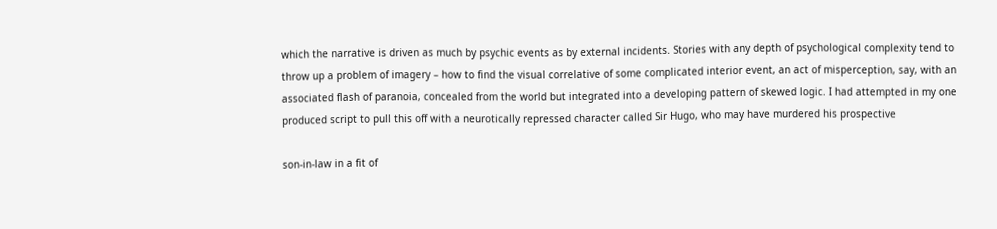which the narrative is driven as much by psychic events as by external incidents. Stories with any depth of psychological complexity tend to throw up a problem of imagery – how to find the visual correlative of some complicated interior event, an act of misperception, say, with an associated flash of paranoia, concealed from the world but integrated into a developing pattern of skewed logic. I had attempted in my one produced script to pull this off with a neurotically repressed character called Sir Hugo, who may have murdered his prospective

son-in-law in a fit of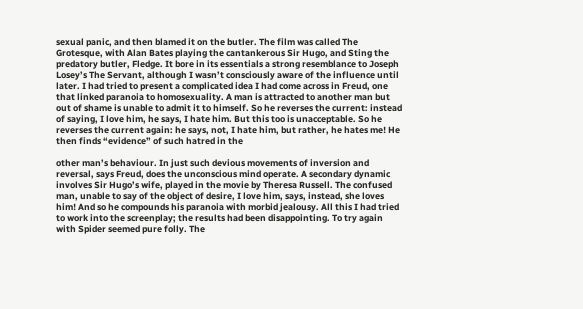sexual panic, and then blamed it on the butler. The film was called The Grotesque, with Alan Bates playing the cantankerous Sir Hugo, and Sting the predatory butler, Fledge. It bore in its essentials a strong resemblance to Joseph Losey’s The Servant, although I wasn’t consciously aware of the influence until later. I had tried to present a complicated idea I had come across in Freud, one that linked paranoia to homosexuality. A man is attracted to another man but out of shame is unable to admit it to himself. So he reverses the current: instead of saying, I love him, he says, I hate him. But this too is unacceptable. So he reverses the current again: he says, not, I hate him, but rather, he hates me! He then finds “evidence” of such hatred in the

other man’s behaviour. In just such devious movements of inversion and reversal, says Freud, does the unconscious mind operate. A secondary dynamic involves Sir Hugo’s wife, played in the movie by Theresa Russell. The confused man, unable to say of the object of desire, I love him, says, instead, she loves him! And so he compounds his paranoia with morbid jealousy. All this I had tried to work into the screenplay; the results had been disappointing. To try again with Spider seemed pure folly. The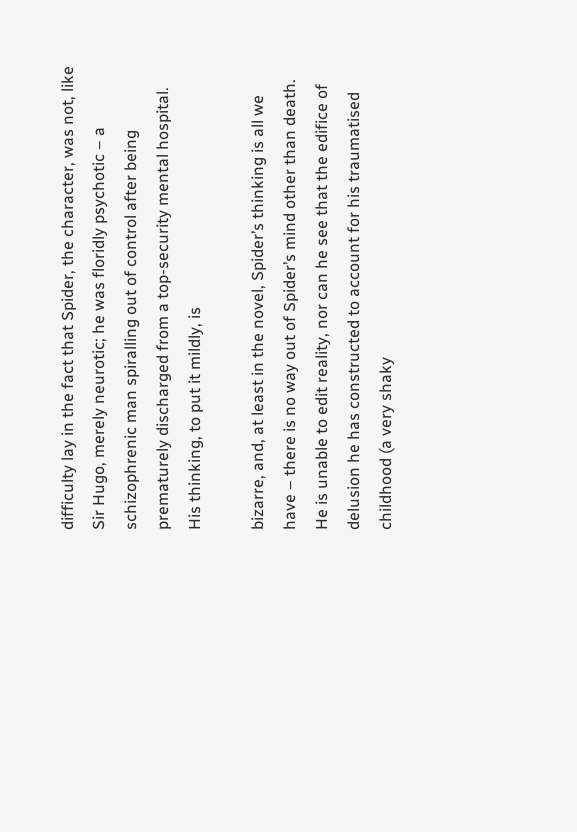difficulty lay in the fact that Spider, the character, was not, like Sir Hugo, merely neurotic; he was floridly psychotic – a schizophrenic man spiralling out of control after being prematurely discharged from a top-security mental hospital. His thinking, to put it mildly, is

bizarre, and, at least in the novel, Spider’s thinking is all we have – there is no way out of Spider’s mind other than death. He is unable to edit reality, nor can he see that the edifice of delusion he has constructed to account for his traumatised childhood (a very shaky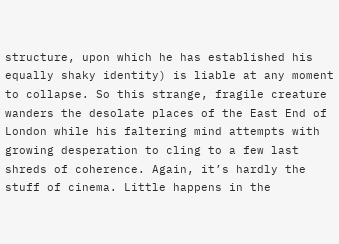structure, upon which he has established his equally shaky identity) is liable at any moment to collapse. So this strange, fragile creature wanders the desolate places of the East End of London while his faltering mind attempts with growing desperation to cling to a few last shreds of coherence. Again, it’s hardly the stuff of cinema. Little happens in the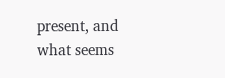present, and what seems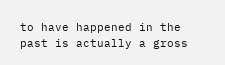to have happened in the past is actually a gross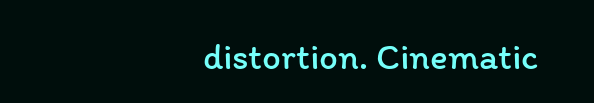distortion. Cinematic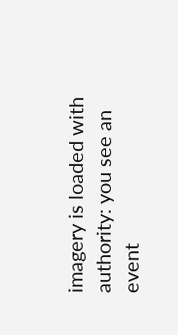imagery is loaded with authority: you see an event